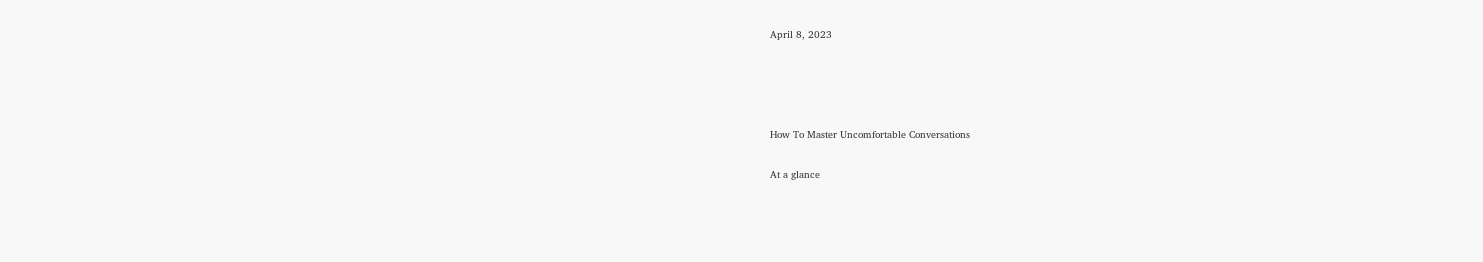April 8, 2023




How To Master Uncomfortable Conversations

At a glance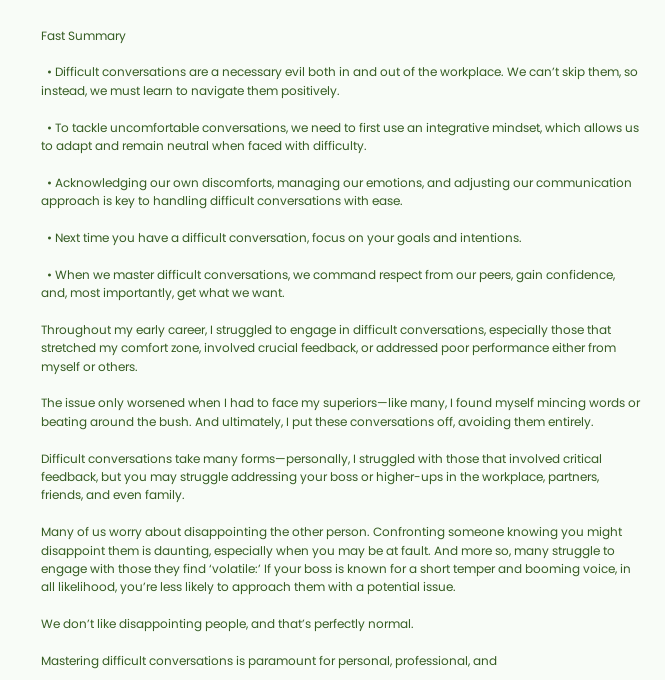Fast Summary

  • Difficult conversations are a necessary evil both in and out of the workplace. We can’t skip them, so instead, we must learn to navigate them positively.

  • To tackle uncomfortable conversations, we need to first use an integrative mindset, which allows us to adapt and remain neutral when faced with difficulty.

  • Acknowledging our own discomforts, managing our emotions, and adjusting our communication approach is key to handling difficult conversations with ease.

  • Next time you have a difficult conversation, focus on your goals and intentions.

  • When we master difficult conversations, we command respect from our peers, gain confidence, and, most importantly, get what we want.

Throughout my early career, I struggled to engage in difficult conversations, especially those that stretched my comfort zone, involved crucial feedback, or addressed poor performance either from myself or others.

The issue only worsened when I had to face my superiors—like many, I found myself mincing words or beating around the bush. And ultimately, I put these conversations off, avoiding them entirely.

Difficult conversations take many forms—personally, I struggled with those that involved critical feedback, but you may struggle addressing your boss or higher-ups in the workplace, partners, friends, and even family.

Many of us worry about disappointing the other person. Confronting someone knowing you might disappoint them is daunting, especially when you may be at fault. And more so, many struggle to engage with those they find ‘volatile:’ If your boss is known for a short temper and booming voice, in all likelihood, you’re less likely to approach them with a potential issue.

We don’t like disappointing people, and that’s perfectly normal.

Mastering difficult conversations is paramount for personal, professional, and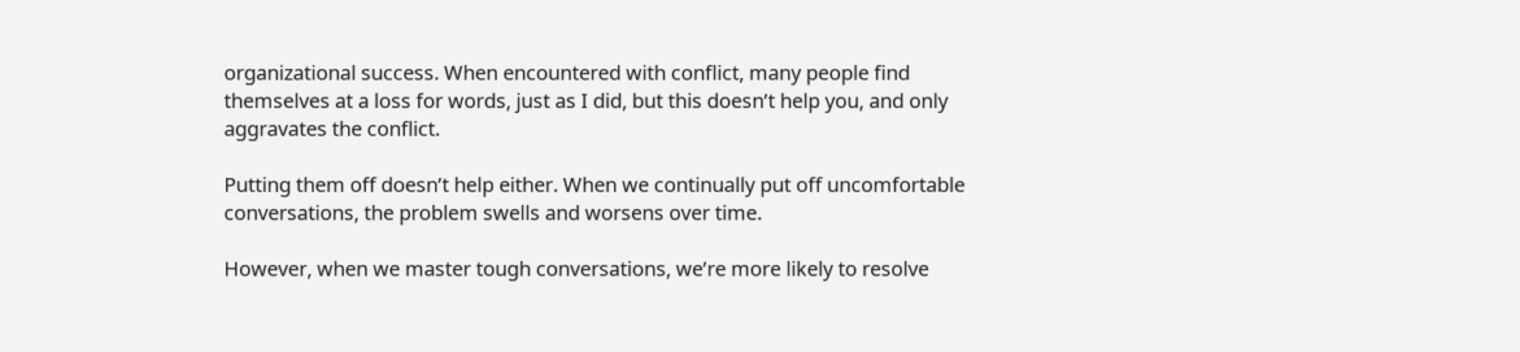organizational success. When encountered with conflict, many people find themselves at a loss for words, just as I did, but this doesn’t help you, and only aggravates the conflict.

Putting them off doesn’t help either. When we continually put off uncomfortable conversations, the problem swells and worsens over time.

However, when we master tough conversations, we’re more likely to resolve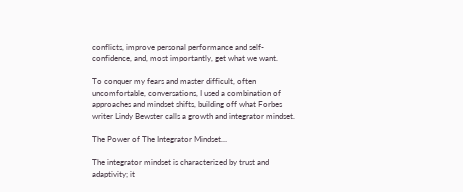conflicts, improve personal performance and self-confidence, and, most importantly, get what we want.

To conquer my fears and master difficult, often uncomfortable, conversations, I used a combination of approaches and mindset shifts, building off what Forbes writer Lindy Bewster calls a growth and integrator mindset.

The Power of The Integrator Mindset…

The integrator mindset is characterized by trust and adaptivity; it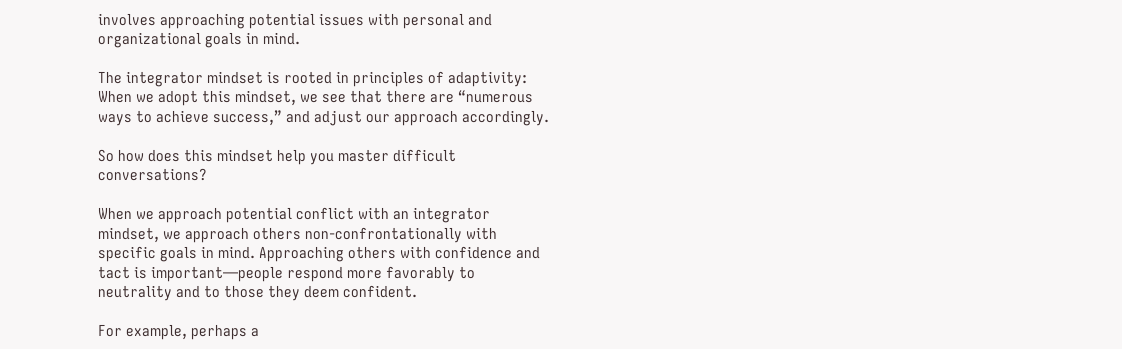involves approaching potential issues with personal and organizational goals in mind.

The integrator mindset is rooted in principles of adaptivity: When we adopt this mindset, we see that there are “numerous ways to achieve success,” and adjust our approach accordingly.

So how does this mindset help you master difficult conversations?

When we approach potential conflict with an integrator mindset, we approach others non-confrontationally with specific goals in mind. Approaching others with confidence and tact is important—people respond more favorably to neutrality and to those they deem confident.

For example, perhaps a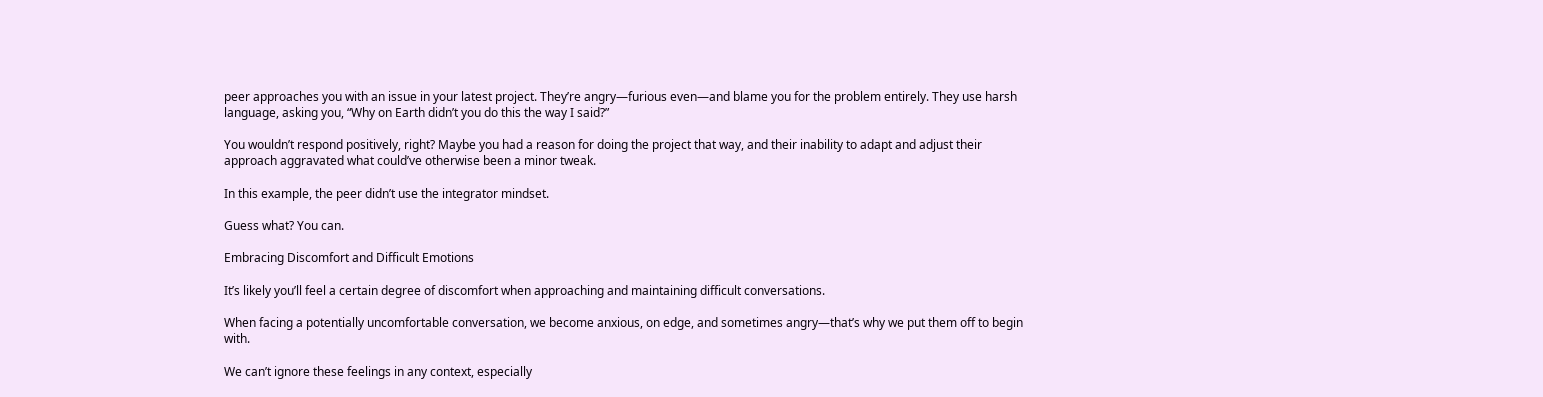peer approaches you with an issue in your latest project. They’re angry—furious even—and blame you for the problem entirely. They use harsh language, asking you, “Why on Earth didn’t you do this the way I said?”

You wouldn’t respond positively, right? Maybe you had a reason for doing the project that way, and their inability to adapt and adjust their approach aggravated what could’ve otherwise been a minor tweak.

In this example, the peer didn’t use the integrator mindset.

Guess what? You can.

Embracing Discomfort and Difficult Emotions

It’s likely you’ll feel a certain degree of discomfort when approaching and maintaining difficult conversations.

When facing a potentially uncomfortable conversation, we become anxious, on edge, and sometimes angry—that’s why we put them off to begin with.

We can’t ignore these feelings in any context, especially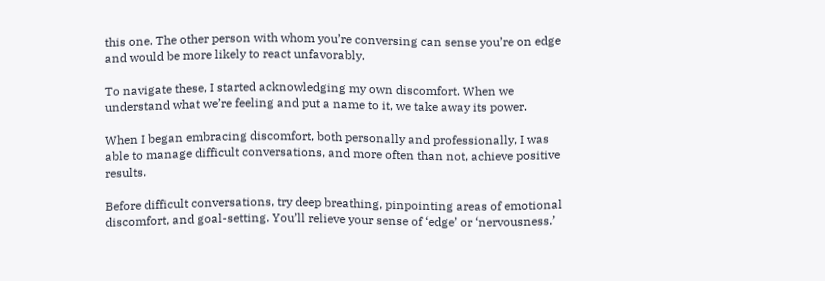this one. The other person with whom you’re conversing can sense you’re on edge and would be more likely to react unfavorably.

To navigate these, I started acknowledging my own discomfort. When we understand what we’re feeling and put a name to it, we take away its power.

When I began embracing discomfort, both personally and professionally, I was able to manage difficult conversations, and more often than not, achieve positive results.

Before difficult conversations, try deep breathing, pinpointing areas of emotional discomfort, and goal-setting. You’ll relieve your sense of ‘edge’ or ‘nervousness.’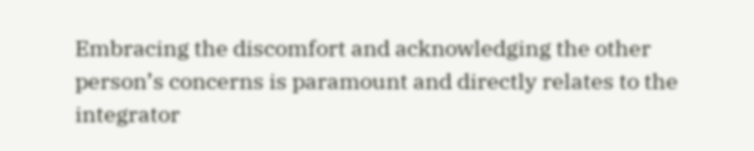Embracing the discomfort and acknowledging the other person’s concerns is paramount and directly relates to the integrator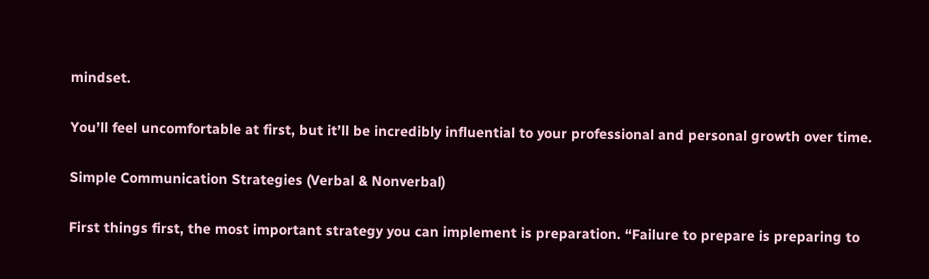mindset.

You’ll feel uncomfortable at first, but it’ll be incredibly influential to your professional and personal growth over time.

Simple Communication Strategies (Verbal & Nonverbal)

First things first, the most important strategy you can implement is preparation. “Failure to prepare is preparing to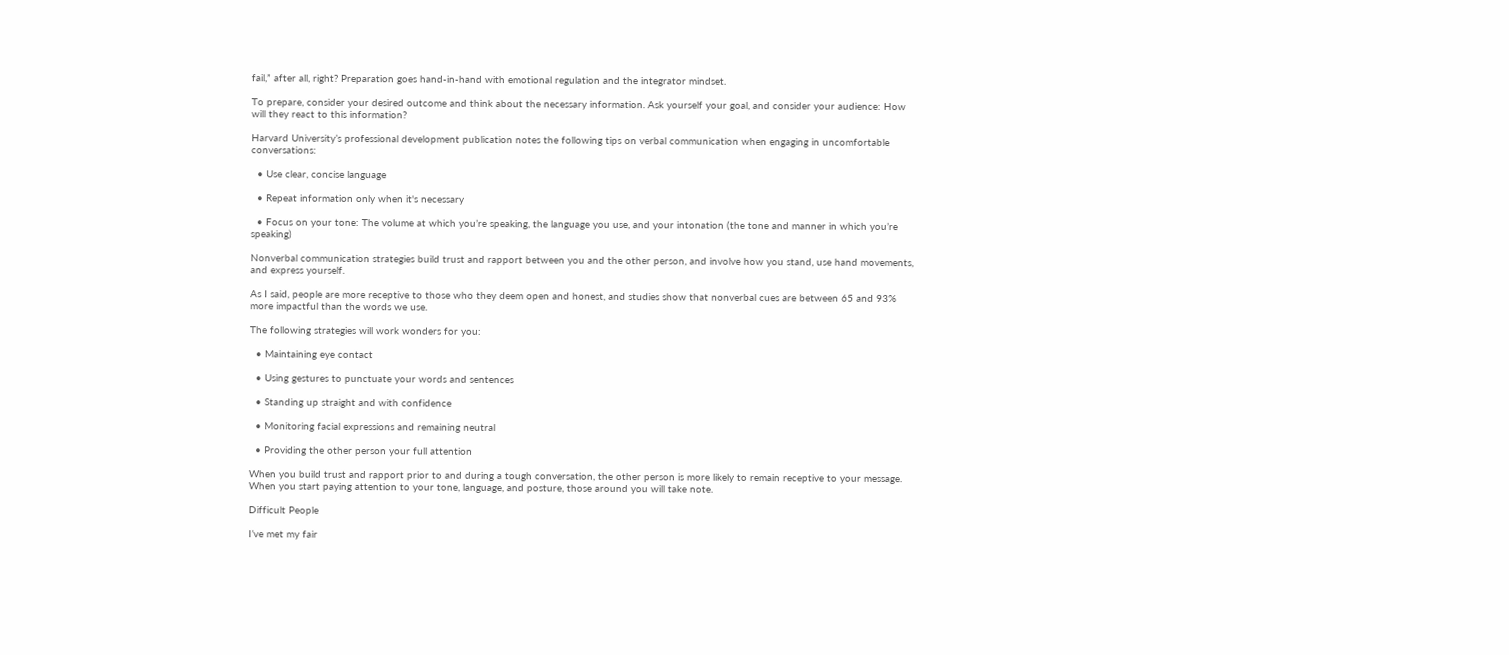fail,” after all, right? Preparation goes hand-in-hand with emotional regulation and the integrator mindset.

To prepare, consider your desired outcome and think about the necessary information. Ask yourself your goal, and consider your audience: How will they react to this information?

Harvard University’s professional development publication notes the following tips on verbal communication when engaging in uncomfortable conversations:

  • Use clear, concise language

  • Repeat information only when it's necessary

  • Focus on your tone: The volume at which you’re speaking, the language you use, and your intonation (the tone and manner in which you’re speaking)

Nonverbal communication strategies build trust and rapport between you and the other person, and involve how you stand, use hand movements, and express yourself.

As I said, people are more receptive to those who they deem open and honest, and studies show that nonverbal cues are between 65 and 93% more impactful than the words we use.

The following strategies will work wonders for you:

  • Maintaining eye contact

  • Using gestures to punctuate your words and sentences

  • Standing up straight and with confidence

  • Monitoring facial expressions and remaining neutral

  • Providing the other person your full attention

When you build trust and rapport prior to and during a tough conversation, the other person is more likely to remain receptive to your message. When you start paying attention to your tone, language, and posture, those around you will take note.

Difficult People

I’ve met my fair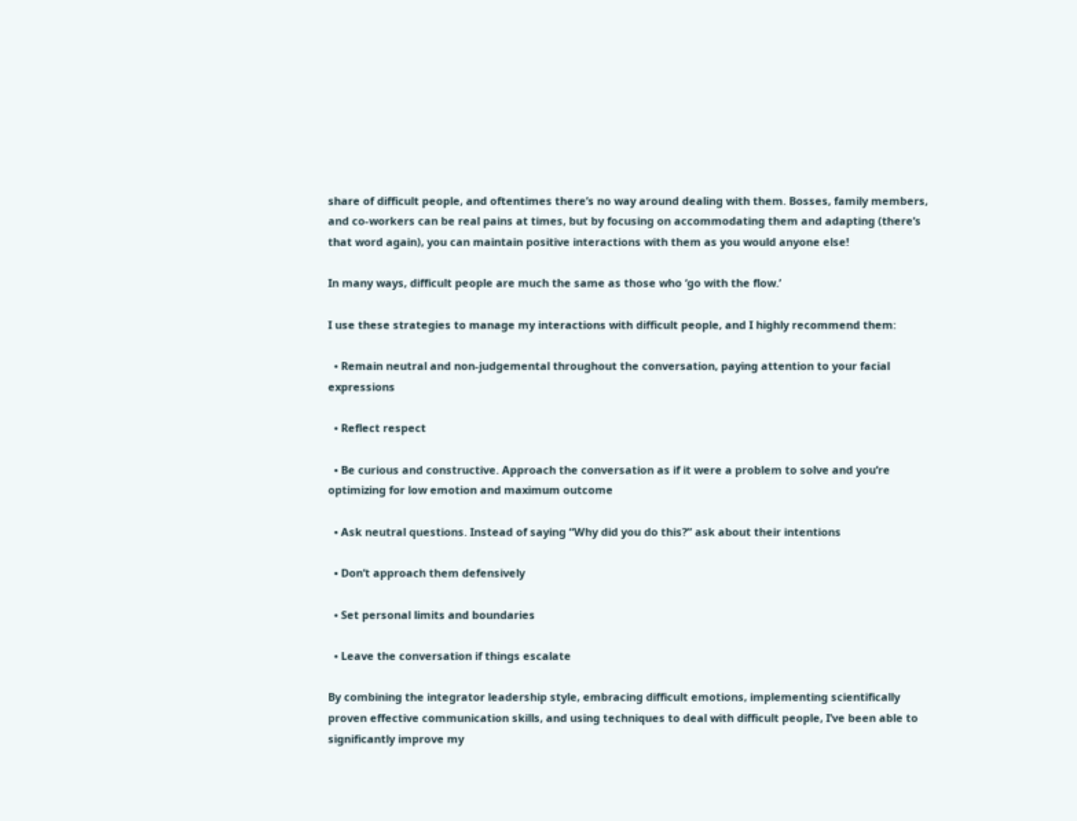share of difficult people, and oftentimes there’s no way around dealing with them. Bosses, family members, and co-workers can be real pains at times, but by focusing on accommodating them and adapting (there’s that word again), you can maintain positive interactions with them as you would anyone else!

In many ways, difficult people are much the same as those who ‘go with the flow.’

I use these strategies to manage my interactions with difficult people, and I highly recommend them:

  • Remain neutral and non-judgemental throughout the conversation, paying attention to your facial expressions

  • Reflect respect

  • Be curious and constructive. Approach the conversation as if it were a problem to solve and you’re optimizing for low emotion and maximum outcome

  • Ask neutral questions. Instead of saying “Why did you do this?” ask about their intentions

  • Don’t approach them defensively

  • Set personal limits and boundaries

  • Leave the conversation if things escalate

By combining the integrator leadership style, embracing difficult emotions, implementing scientifically proven effective communication skills, and using techniques to deal with difficult people, I’ve been able to significantly improve my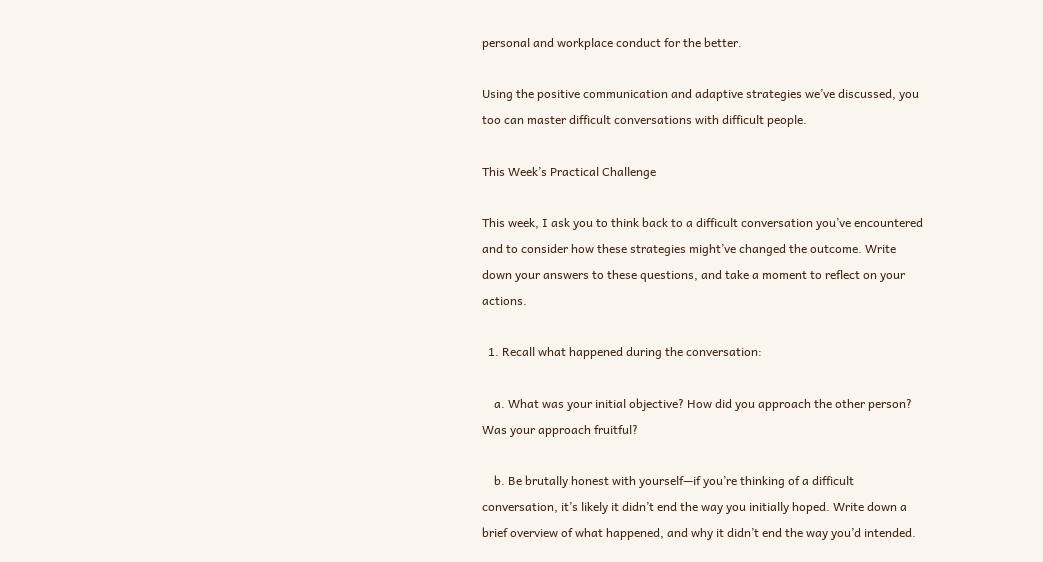personal and workplace conduct for the better.

Using the positive communication and adaptive strategies we’ve discussed, you too can master difficult conversations with difficult people.

This Week’s Practical Challenge

This week, I ask you to think back to a difficult conversation you’ve encountered and to consider how these strategies might’ve changed the outcome. Write down your answers to these questions, and take a moment to reflect on your actions.

  1. Recall what happened during the conversation:

    a. What was your initial objective? How did you approach the other person? Was your approach fruitful?

    b. Be brutally honest with yourself—if you’re thinking of a difficult conversation, it’s likely it didn’t end the way you initially hoped. Write down a brief overview of what happened, and why it didn’t end the way you’d intended.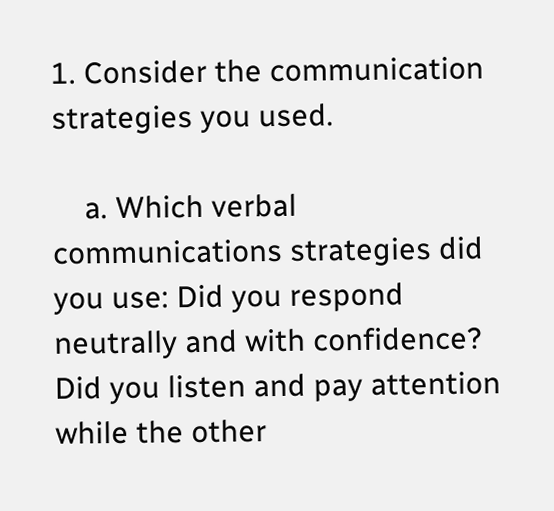1. Consider the communication strategies you used.

    a. Which verbal communications strategies did you use: Did you respond neutrally and with confidence? Did you listen and pay attention while the other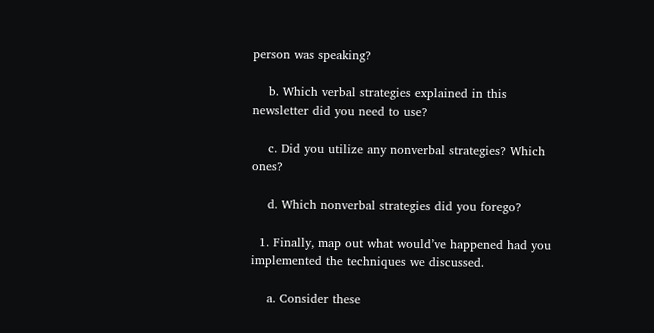person was speaking?

    b. Which verbal strategies explained in this newsletter did you need to use?

    c. Did you utilize any nonverbal strategies? Which ones?

    d. Which nonverbal strategies did you forego?

  1. Finally, map out what would’ve happened had you implemented the techniques we discussed.

    a. Consider these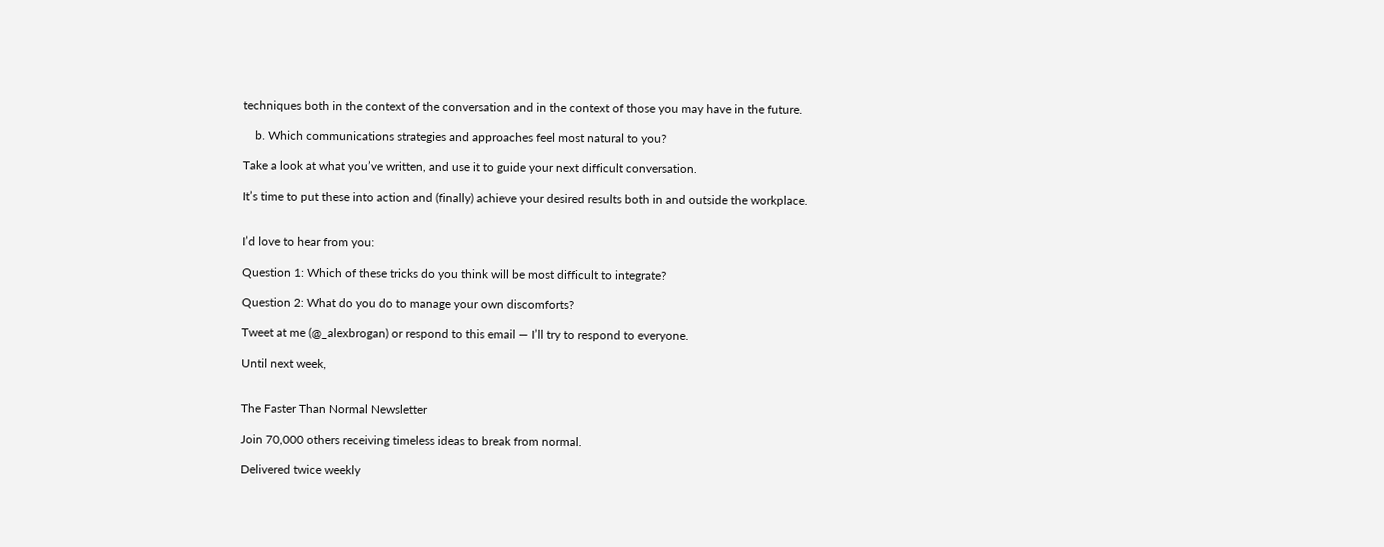techniques both in the context of the conversation and in the context of those you may have in the future.

    b. Which communications strategies and approaches feel most natural to you?

Take a look at what you’ve written, and use it to guide your next difficult conversation.

It’s time to put these into action and (finally) achieve your desired results both in and outside the workplace.


I’d love to hear from you:

Question 1: Which of these tricks do you think will be most difficult to integrate?

Question 2: What do you do to manage your own discomforts?

Tweet at me (@_alexbrogan) or respond to this email — I’ll try to respond to everyone.

Until next week,


The Faster Than Normal Newsletter

Join 70,000 others receiving timeless ideas to break from normal.

Delivered twice weekly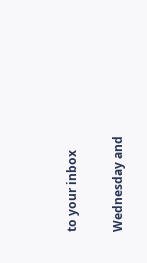to your inbox

Wednesday and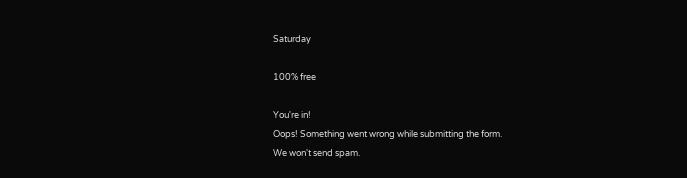Saturday

100% free

You're in!
Oops! Something went wrong while submitting the form.
We won't send spam.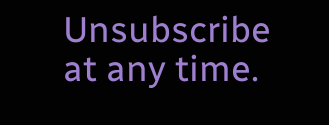Unsubscribe at any time.